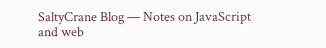SaltyCrane Blog — Notes on JavaScript and web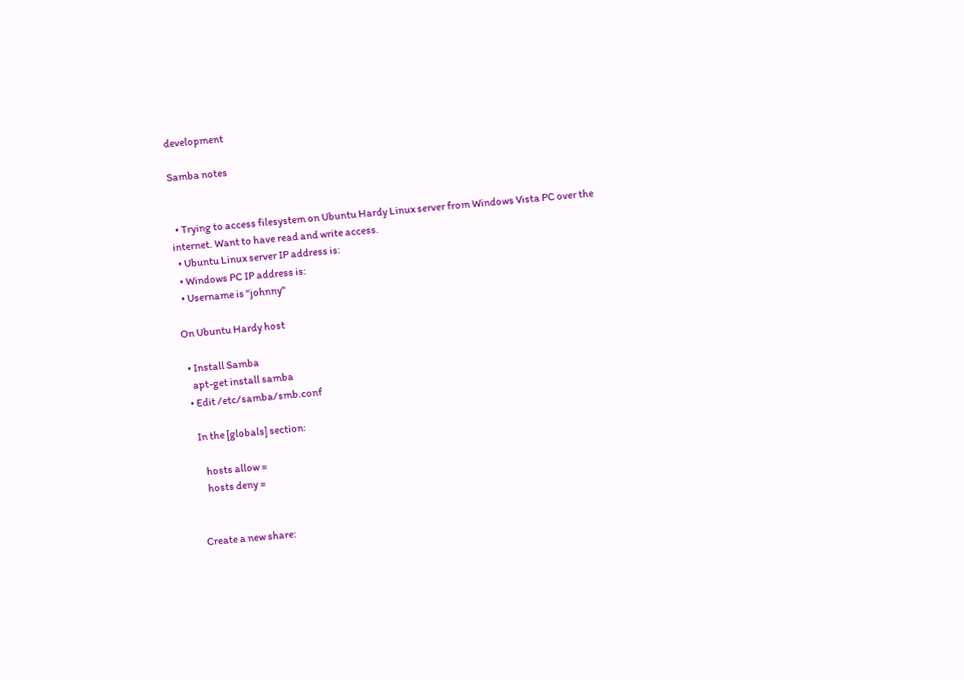development

Samba notes


  • Trying to access filesystem on Ubuntu Hardy Linux server from Windows Vista PC over the internet. Want to have read and write access.
  • Ubuntu Linux server IP address is:
  • Windows PC IP address is:
  • Username is "johnny"

On Ubuntu Hardy host

  • Install Samba
    apt-get install samba
  • Edit /etc/samba/smb.conf

    In the [globals] section:

       hosts allow =
       hosts deny =


    Create a new share: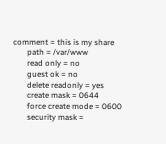comment = this is my share
       path = /var/www
       read only = no
       guest ok = no
       delete readonly = yes
       create mask = 0644
       force create mode = 0600
       security mask =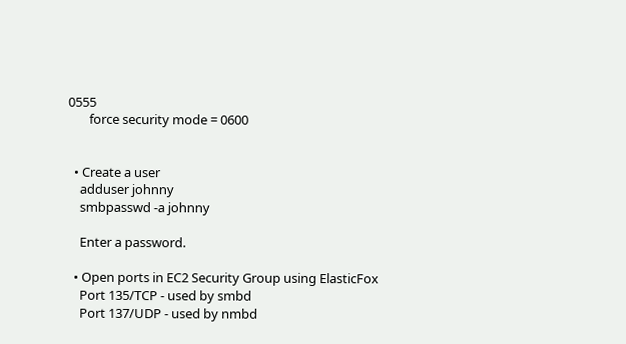0555
       force security mode = 0600


  • Create a user
    adduser johnny
    smbpasswd -a johnny

    Enter a password.

  • Open ports in EC2 Security Group using ElasticFox
    Port 135/TCP - used by smbd
    Port 137/UDP - used by nmbd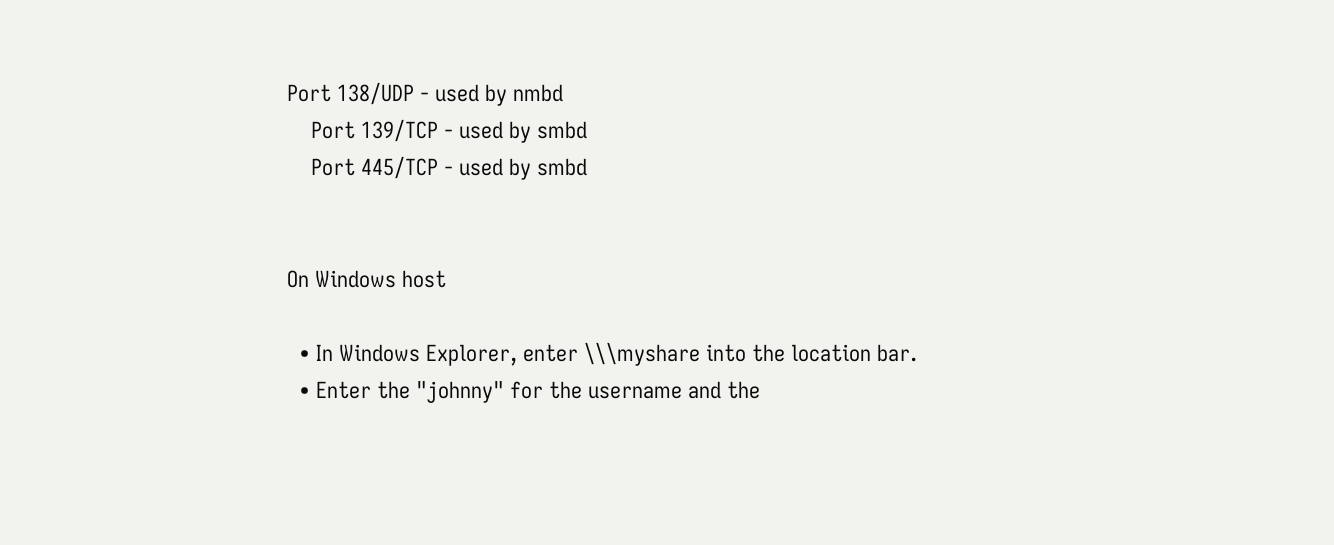Port 138/UDP - used by nmbd
    Port 139/TCP - used by smbd
    Port 445/TCP - used by smbd


On Windows host

  • In Windows Explorer, enter \\\myshare into the location bar.
  • Enter the "johnny" for the username and the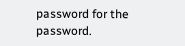password for the password.